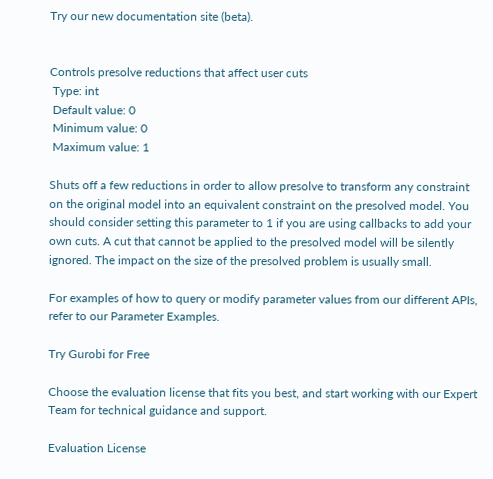Try our new documentation site (beta).


Controls presolve reductions that affect user cuts
 Type: int
 Default value: 0
 Minimum value: 0
 Maximum value: 1

Shuts off a few reductions in order to allow presolve to transform any constraint on the original model into an equivalent constraint on the presolved model. You should consider setting this parameter to 1 if you are using callbacks to add your own cuts. A cut that cannot be applied to the presolved model will be silently ignored. The impact on the size of the presolved problem is usually small.

For examples of how to query or modify parameter values from our different APIs, refer to our Parameter Examples.

Try Gurobi for Free

Choose the evaluation license that fits you best, and start working with our Expert Team for technical guidance and support.

Evaluation License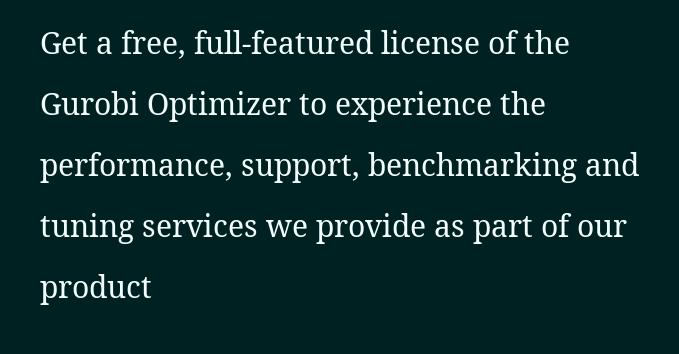Get a free, full-featured license of the Gurobi Optimizer to experience the performance, support, benchmarking and tuning services we provide as part of our product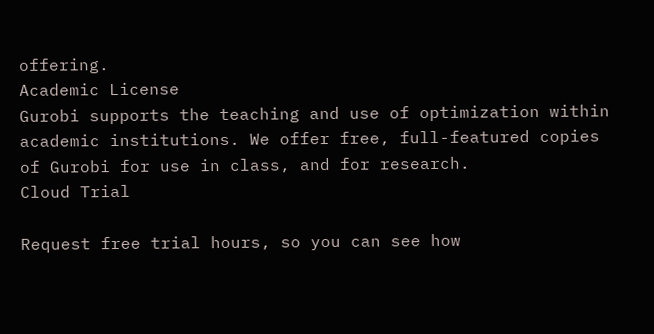offering.
Academic License
Gurobi supports the teaching and use of optimization within academic institutions. We offer free, full-featured copies of Gurobi for use in class, and for research.
Cloud Trial

Request free trial hours, so you can see how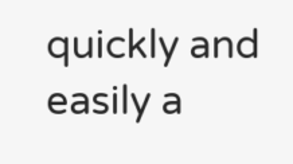quickly and easily a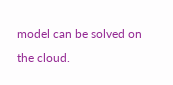model can be solved on the cloud.